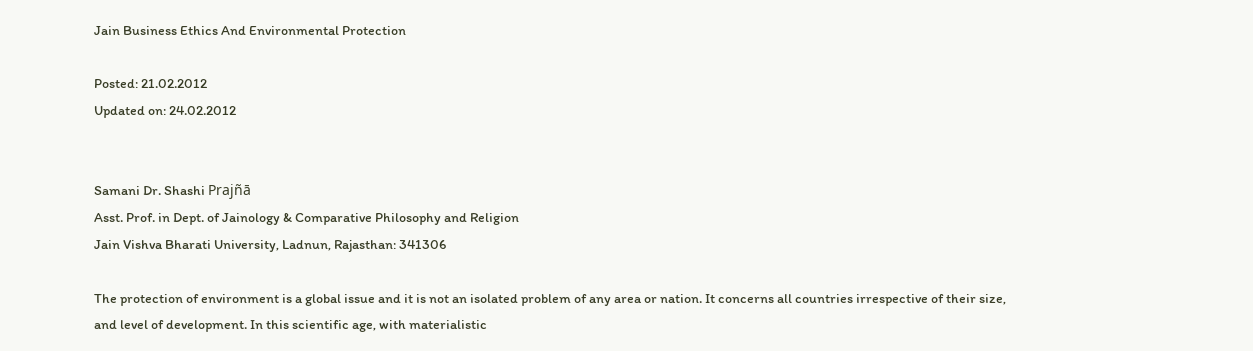Jain Business Ethics And Environmental Protection

Posted: 21.02.2012
Updated on: 24.02.2012


Samani Dr. Shashi Prajñā
Asst. Prof. in Dept. of Jainology & Comparative Philosophy and Religion
Jain Vishva Bharati University, Ladnun, Rajasthan: 341306

The protection of environment is a global issue and it is not an isolated problem of any area or nation. It concerns all countries irrespective of their size, and level of development. In this scientific age, with materialistic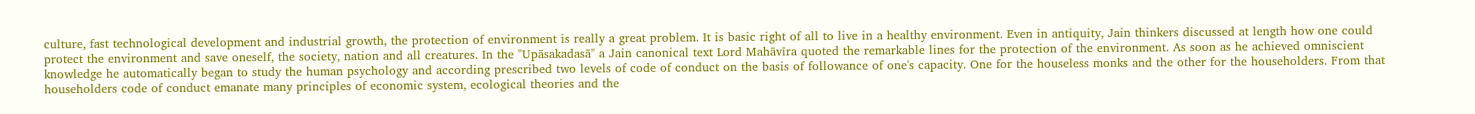culture, fast technological development and industrial growth, the protection of environment is really a great problem. It is basic right of all to live in a healthy environment. Even in antiquity, Jain thinkers discussed at length how one could protect the environment and save oneself, the society, nation and all creatures. In the "Upāsakadasā" a Jain canonical text Lord Mahāvīra quoted the remarkable lines for the protection of the environment. As soon as he achieved omniscient knowledge he automatically began to study the human psychology and according prescribed two levels of code of conduct on the basis of followance of one's capacity. One for the houseless monks and the other for the householders. From that householders code of conduct emanate many principles of economic system, ecological theories and the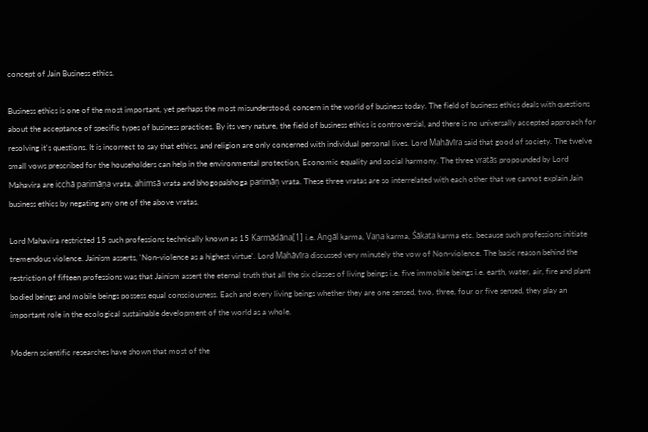concept of Jain Business ethics.

Business ethics is one of the most important, yet perhaps the most misunderstood, concern in the world of business today. The field of business ethics deals with questions about the acceptance of specific types of business practices. By its very nature, the field of business ethics is controversial, and there is no universally accepted approach for resolving it's questions. It is incorrect to say that ethics, and religion are only concerned with individual personal lives. Lord Mahāvīra said that good of society. The twelve small vows prescribed for the householders can help in the environmental protection, Economic equality and social harmony. The three vratās propounded by Lord Mahavira are icchā parimāṇa vrata, ahimsā vrata and bhogopabhoga parimāṇ vrata. These three vratas are so interrelated with each other that we cannot explain Jain business ethics by negating any one of the above vratas.

Lord Mahavira restricted 15 such professions technically known as 15 Karmādāna[1] i.e. Angāl karma, Vaṇa karma, Śākata karma etc. because such professions initiate tremendous violence. Jainism asserts, 'Non-violence as a highest virtue'. Lord Mahāvīra discussed very minutely the vow of Non-violence. The basic reason behind the restriction of fifteen professions was that Jainism assert the eternal truth that all the six classes of living beings i.e. five immobile beings i.e. earth, water, air, fire and plant bodied beings and mobile beings possess equal consciousness. Each and every living beings whether they are one sensed, two, three, four or five sensed, they play an important role in the ecological sustainable development of the world as a whole.

Modern scientific researches have shown that most of the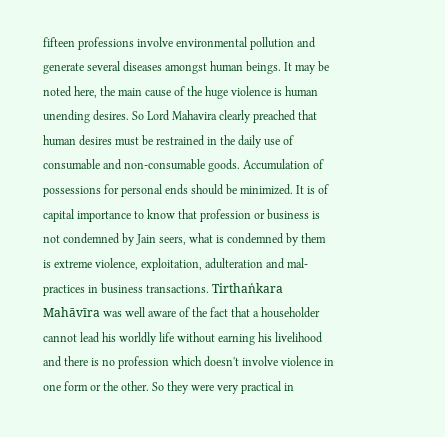fifteen professions involve environmental pollution and generate several diseases amongst human beings. It may be noted here, the main cause of the huge violence is human unending desires. So Lord Mahavira clearly preached that human desires must be restrained in the daily use of consumable and non-consumable goods. Accumulation of possessions for personal ends should be minimized. It is of capital importance to know that profession or business is not condemned by Jain seers, what is condemned by them is extreme violence, exploitation, adulteration and mal-practices in business transactions. Tirthaṅkara Mahāvīra was well aware of the fact that a householder cannot lead his worldly life without earning his livelihood and there is no profession which doesn't involve violence in one form or the other. So they were very practical in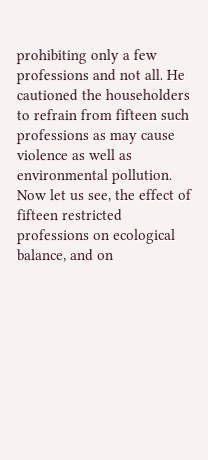prohibiting only a few professions and not all. He cautioned the householders to refrain from fifteen such professions as may cause violence as well as environmental pollution. Now let us see, the effect of fifteen restricted professions on ecological balance, and on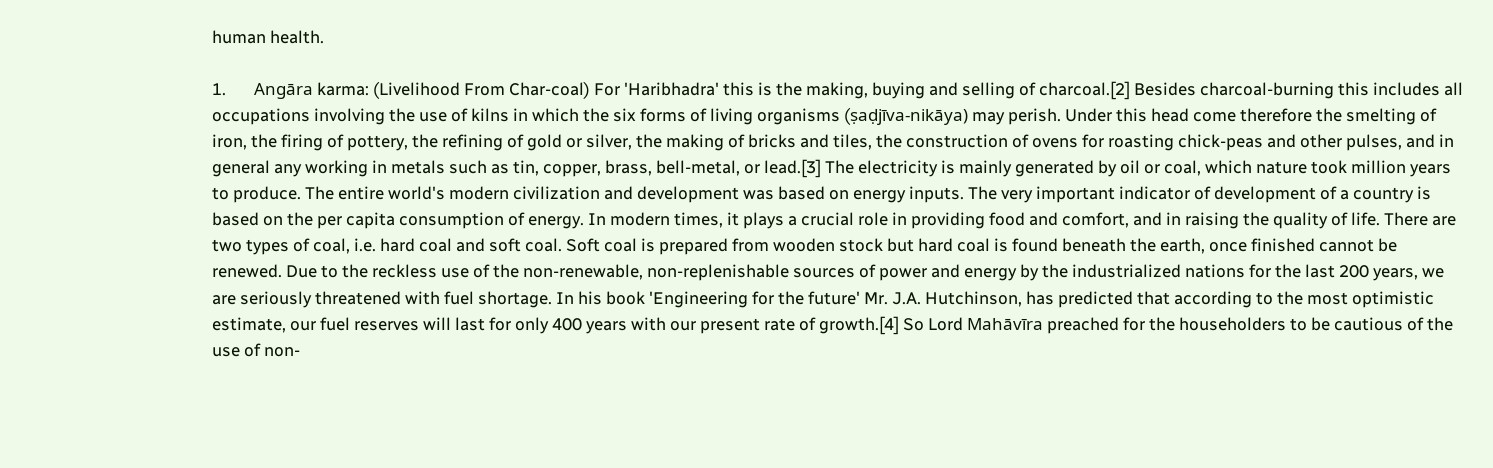human health.

1.       Angāra karma: (Livelihood From Char-coal) For 'Haribhadra' this is the making, buying and selling of charcoal.[2] Besides charcoal-burning this includes all occupations involving the use of kilns in which the six forms of living organisms (ṣaḍjīva-nikāya) may perish. Under this head come therefore the smelting of iron, the firing of pottery, the refining of gold or silver, the making of bricks and tiles, the construction of ovens for roasting chick-peas and other pulses, and in general any working in metals such as tin, copper, brass, bell-metal, or lead.[3] The electricity is mainly generated by oil or coal, which nature took million years to produce. The entire world's modern civilization and development was based on energy inputs. The very important indicator of development of a country is based on the per capita consumption of energy. In modern times, it plays a crucial role in providing food and comfort, and in raising the quality of life. There are two types of coal, i.e. hard coal and soft coal. Soft coal is prepared from wooden stock but hard coal is found beneath the earth, once finished cannot be renewed. Due to the reckless use of the non-renewable, non-replenishable sources of power and energy by the industrialized nations for the last 200 years, we are seriously threatened with fuel shortage. In his book 'Engineering for the future' Mr. J.A. Hutchinson, has predicted that according to the most optimistic estimate, our fuel reserves will last for only 400 years with our present rate of growth.[4] So Lord Mahāvīra preached for the householders to be cautious of the use of non-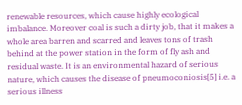renewable resources, which cause highly ecological imbalance. Moreover coal is such a dirty job, that it makes a whole area barren and scarred and leaves tons of trash behind at the power station in the form of fly ash and residual waste. It is an environmental hazard of serious nature, which causes the disease of pneumoconiosis[5] i.e. a serious illness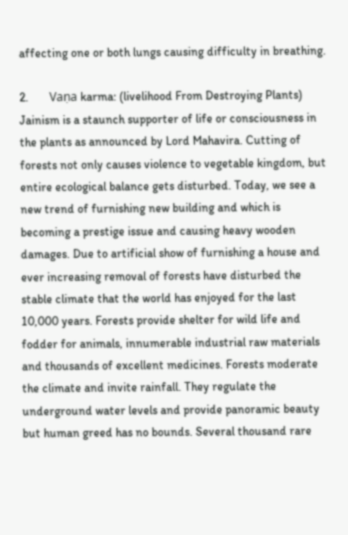affecting one or both lungs causing difficulty in breathing.

2.       Vaṇa karma: (livelihood From Destroying Plants) Jainism is a staunch supporter of life or consciousness in the plants as announced by Lord Mahavira. Cutting of forests not only causes violence to vegetable kingdom, but entire ecological balance gets disturbed. Today, we see a new trend of furnishing new building and which is becoming a prestige issue and causing heavy wooden damages. Due to artificial show of furnishing a house and ever increasing removal of forests have disturbed the stable climate that the world has enjoyed for the last 10,000 years. Forests provide shelter for wild life and fodder for animals, innumerable industrial raw materials and thousands of excellent medicines. Forests moderate the climate and invite rainfall. They regulate the underground water levels and provide panoramic beauty but human greed has no bounds. Several thousand rare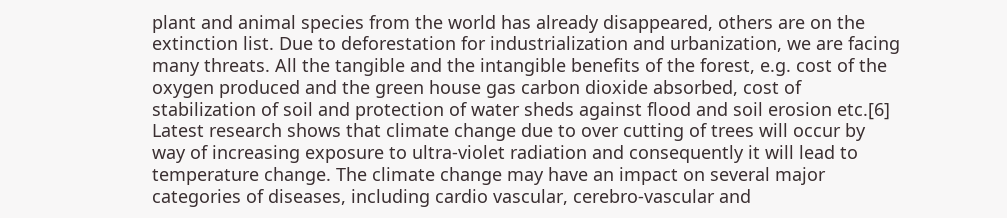plant and animal species from the world has already disappeared, others are on the extinction list. Due to deforestation for industrialization and urbanization, we are facing many threats. All the tangible and the intangible benefits of the forest, e.g. cost of the oxygen produced and the green house gas carbon dioxide absorbed, cost of stabilization of soil and protection of water sheds against flood and soil erosion etc.[6] Latest research shows that climate change due to over cutting of trees will occur by way of increasing exposure to ultra-violet radiation and consequently it will lead to temperature change. The climate change may have an impact on several major categories of diseases, including cardio vascular, cerebro-vascular and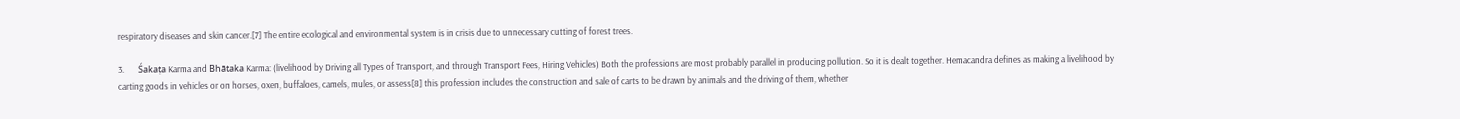respiratory diseases and skin cancer.[7] The entire ecological and environmental system is in crisis due to unnecessary cutting of forest trees.

3.       Śakaṭa Karma and Bhātaka Karma: (livelihood by Driving all Types of Transport, and through Transport Fees, Hiring Vehicles) Both the professions are most probably parallel in producing pollution. So it is dealt together. Hemacandra defines as making a livelihood by carting goods in vehicles or on horses, oxen, buffaloes, camels, mules, or assess[8] this profession includes the construction and sale of carts to be drawn by animals and the driving of them, whether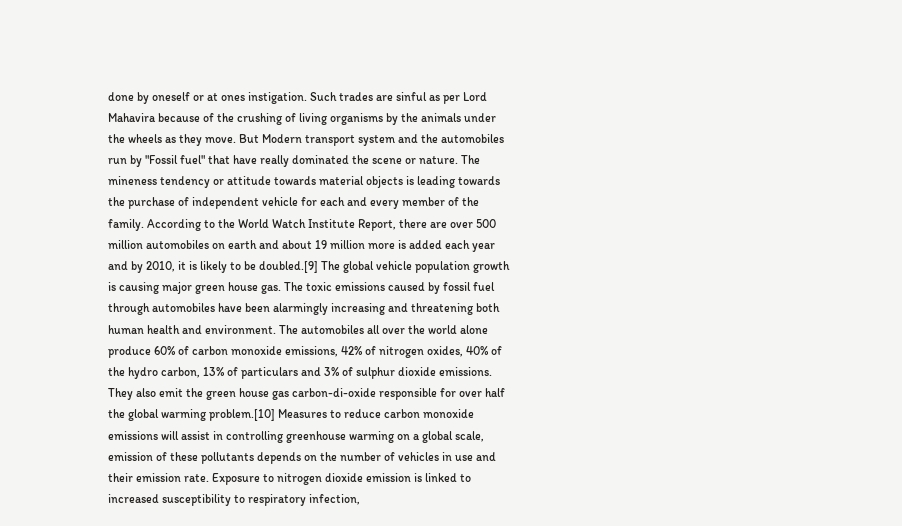done by oneself or at ones instigation. Such trades are sinful as per Lord Mahavira because of the crushing of living organisms by the animals under the wheels as they move. But Modern transport system and the automobiles run by "Fossil fuel" that have really dominated the scene or nature. The mineness tendency or attitude towards material objects is leading towards the purchase of independent vehicle for each and every member of the family. According to the World Watch Institute Report, there are over 500 million automobiles on earth and about 19 million more is added each year and by 2010, it is likely to be doubled.[9] The global vehicle population growth is causing major green house gas. The toxic emissions caused by fossil fuel through automobiles have been alarmingly increasing and threatening both human health and environment. The automobiles all over the world alone produce 60% of carbon monoxide emissions, 42% of nitrogen oxides, 40% of the hydro carbon, 13% of particulars and 3% of sulphur dioxide emissions. They also emit the green house gas carbon-di-oxide responsible for over half the global warming problem.[10] Measures to reduce carbon monoxide emissions will assist in controlling greenhouse warming on a global scale, emission of these pollutants depends on the number of vehicles in use and their emission rate. Exposure to nitrogen dioxide emission is linked to increased susceptibility to respiratory infection,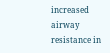increased airway resistance in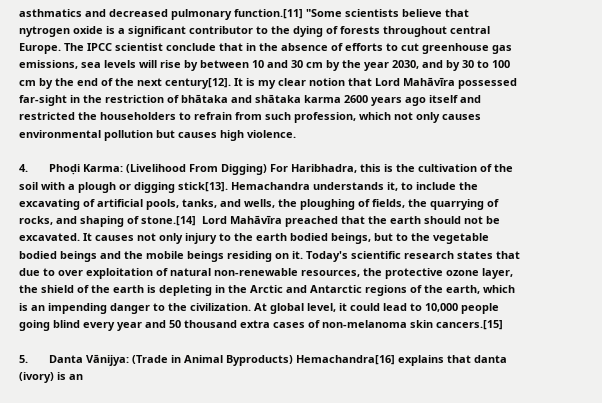asthmatics and decreased pulmonary function.[11] "Some scientists believe that nytrogen oxide is a significant contributor to the dying of forests throughout central Europe. The IPCC scientist conclude that in the absence of efforts to cut greenhouse gas emissions, sea levels will rise by between 10 and 30 cm by the year 2030, and by 30 to 100 cm by the end of the next century[12]. It is my clear notion that Lord Mahāvīra possessed far-sight in the restriction of bhātaka and shātaka karma 2600 years ago itself and restricted the householders to refrain from such profession, which not only causes environmental pollution but causes high violence.

4.       Phoḍi Karma: (Livelihood From Digging) For Haribhadra, this is the cultivation of the soil with a plough or digging stick[13]. Hemachandra understands it, to include the excavating of artificial pools, tanks, and wells, the ploughing of fields, the quarrying of rocks, and shaping of stone.[14]  Lord Mahāvīra preached that the earth should not be excavated. It causes not only injury to the earth bodied beings, but to the vegetable bodied beings and the mobile beings residing on it. Today's scientific research states that due to over exploitation of natural non-renewable resources, the protective ozone layer, the shield of the earth is depleting in the Arctic and Antarctic regions of the earth, which is an impending danger to the civilization. At global level, it could lead to 10,000 people going blind every year and 50 thousand extra cases of non-melanoma skin cancers.[15]

5.       Danta Vānijya: (Trade in Animal Byproducts) Hemachandra[16] explains that danta (ivory) is an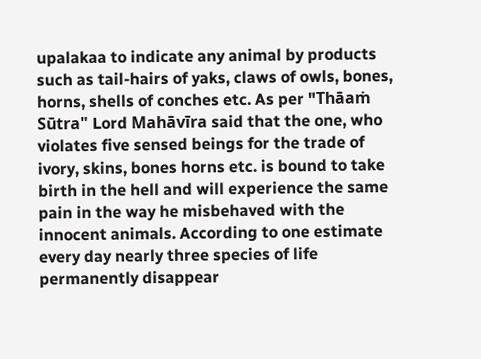upalakaa to indicate any animal by products such as tail-hairs of yaks, claws of owls, bones, horns, shells of conches etc. As per "Thāaṁ Sūtra" Lord Mahāvīra said that the one, who violates five sensed beings for the trade of ivory, skins, bones horns etc. is bound to take birth in the hell and will experience the same pain in the way he misbehaved with the innocent animals. According to one estimate every day nearly three species of life permanently disappear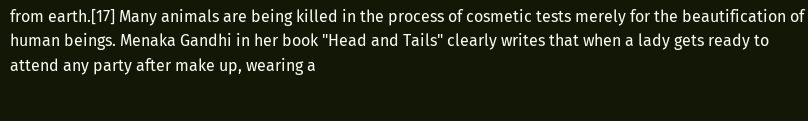from earth.[17] Many animals are being killed in the process of cosmetic tests merely for the beautification of human beings. Menaka Gandhi in her book "Head and Tails" clearly writes that when a lady gets ready to attend any party after make up, wearing a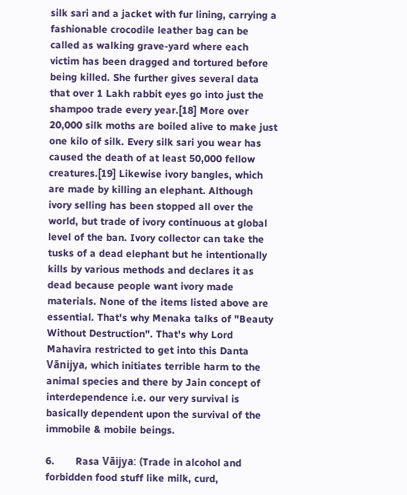silk sari and a jacket with fur lining, carrying a fashionable crocodile leather bag can be called as walking grave-yard where each victim has been dragged and tortured before being killed. She further gives several data that over 1 Lakh rabbit eyes go into just the shampoo trade every year.[18] More over 20,000 silk moths are boiled alive to make just one kilo of silk. Every silk sari you wear has caused the death of at least 50,000 fellow creatures.[19] Likewise ivory bangles, which are made by killing an elephant. Although ivory selling has been stopped all over the world, but trade of ivory continuous at global level of the ban. Ivory collector can take the tusks of a dead elephant but he intentionally kills by various methods and declares it as dead because people want ivory made materials. None of the items listed above are essential. That's why Menaka talks of "Beauty Without Destruction". That's why Lord Mahavira restricted to get into this Danta Vānijya, which initiates terrible harm to the animal species and there by Jain concept of interdependence i.e. our very survival is basically dependent upon the survival of the immobile & mobile beings.

6.       Rasa Vāijya: (Trade in alcohol and forbidden food stuff like milk, curd,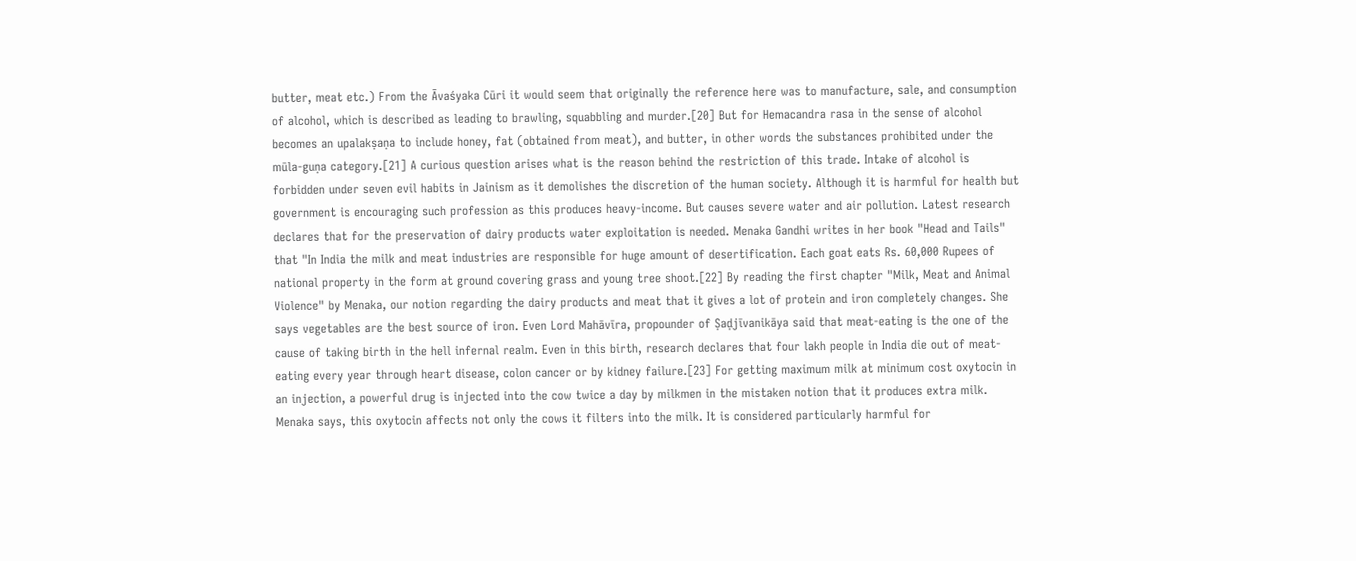butter, meat etc.) From the Āvaśyaka Cūri it would seem that originally the reference here was to manufacture, sale, and consumption of alcohol, which is described as leading to brawling, squabbling and murder.[20] But for Hemacandra rasa in the sense of alcohol becomes an upalakṣaṇa to include honey, fat (obtained from meat), and butter, in other words the substances prohibited under the mūla-guṇa category.[21] A curious question arises what is the reason behind the restriction of this trade. Intake of alcohol is forbidden under seven evil habits in Jainism as it demolishes the discretion of the human society. Although it is harmful for health but government is encouraging such profession as this produces heavy-income. But causes severe water and air pollution. Latest research declares that for the preservation of dairy products water exploitation is needed. Menaka Gandhi writes in her book "Head and Tails" that "In India the milk and meat industries are responsible for huge amount of desertification. Each goat eats Rs. 60,000 Rupees of national property in the form at ground covering grass and young tree shoot.[22] By reading the first chapter "Milk, Meat and Animal Violence" by Menaka, our notion regarding the dairy products and meat that it gives a lot of protein and iron completely changes. She says vegetables are the best source of iron. Even Lord Mahāvīra, propounder of Ṣaḍjīvanikāya said that meat-eating is the one of the cause of taking birth in the hell infernal realm. Even in this birth, research declares that four lakh people in India die out of meat-eating every year through heart disease, colon cancer or by kidney failure.[23] For getting maximum milk at minimum cost oxytocin in an injection, a powerful drug is injected into the cow twice a day by milkmen in the mistaken notion that it produces extra milk. Menaka says, this oxytocin affects not only the cows it filters into the milk. It is considered particularly harmful for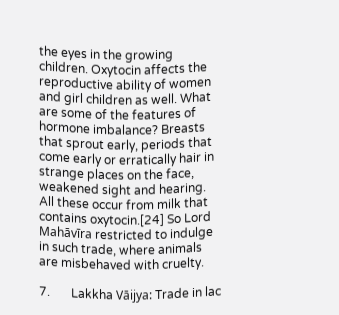the eyes in the growing children. Oxytocin affects the reproductive ability of women and girl children as well. What are some of the features of hormone imbalance? Breasts that sprout early, periods that come early or erratically hair in strange places on the face, weakened sight and hearing. All these occur from milk that contains oxytocin.[24] So Lord Mahāvīra restricted to indulge in such trade, where animals are misbehaved with cruelty.

7.       Lakkha Vāijya: Trade in lac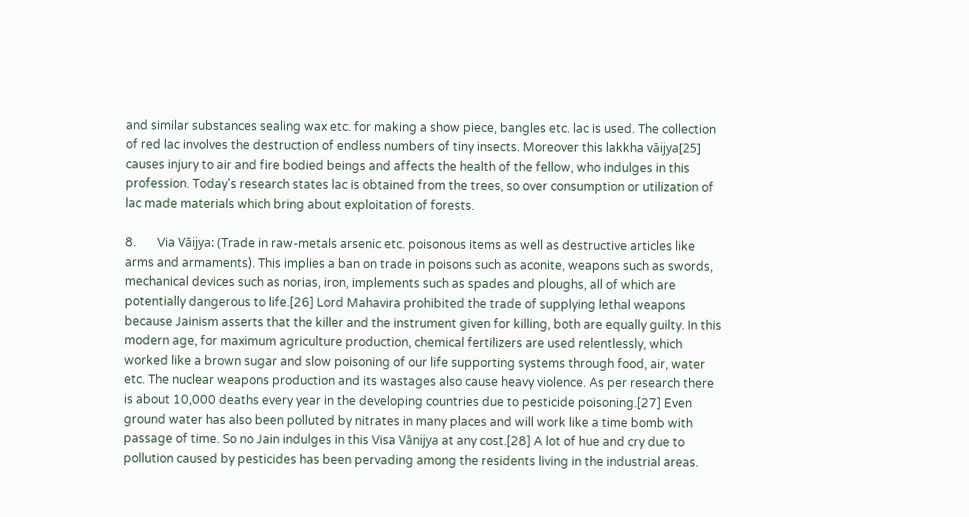and similar substances sealing wax etc. for making a show piece, bangles etc. lac is used. The collection of red lac involves the destruction of endless numbers of tiny insects. Moreover this lakkha vāijya[25] causes injury to air and fire bodied beings and affects the health of the fellow, who indulges in this profession. Today's research states lac is obtained from the trees, so over consumption or utilization of lac made materials which bring about exploitation of forests.

8.       Via Vāijya: (Trade in raw-metals arsenic etc. poisonous items as well as destructive articles like arms and armaments). This implies a ban on trade in poisons such as aconite, weapons such as swords, mechanical devices such as norias, iron, implements such as spades and ploughs, all of which are potentially dangerous to life.[26] Lord Mahavira prohibited the trade of supplying lethal weapons because Jainism asserts that the killer and the instrument given for killing, both are equally guilty. In this modern age, for maximum agriculture production, chemical fertilizers are used relentlessly, which worked like a brown sugar and slow poisoning of our life supporting systems through food, air, water etc. The nuclear weapons production and its wastages also cause heavy violence. As per research there is about 10,000 deaths every year in the developing countries due to pesticide poisoning.[27] Even ground water has also been polluted by nitrates in many places and will work like a time bomb with passage of time. So no Jain indulges in this Visa Vānijya at any cost.[28] A lot of hue and cry due to pollution caused by pesticides has been pervading among the residents living in the industrial areas.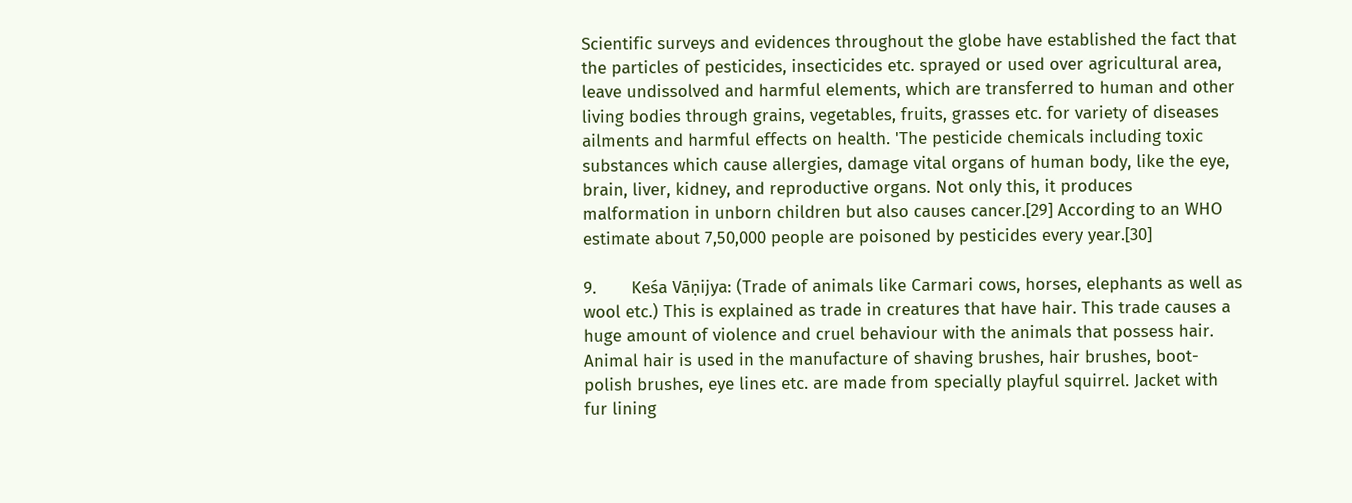Scientific surveys and evidences throughout the globe have established the fact that the particles of pesticides, insecticides etc. sprayed or used over agricultural area, leave undissolved and harmful elements, which are transferred to human and other living bodies through grains, vegetables, fruits, grasses etc. for variety of diseases ailments and harmful effects on health. 'The pesticide chemicals including toxic substances which cause allergies, damage vital organs of human body, like the eye, brain, liver, kidney, and reproductive organs. Not only this, it produces malformation in unborn children but also causes cancer.[29] According to an WHO estimate about 7,50,000 people are poisoned by pesticides every year.[30]

9.       Keśa Vāṇijya: (Trade of animals like Carmari cows, horses, elephants as well as wool etc.) This is explained as trade in creatures that have hair. This trade causes a huge amount of violence and cruel behaviour with the animals that possess hair. Animal hair is used in the manufacture of shaving brushes, hair brushes, boot-polish brushes, eye lines etc. are made from specially playful squirrel. Jacket with fur lining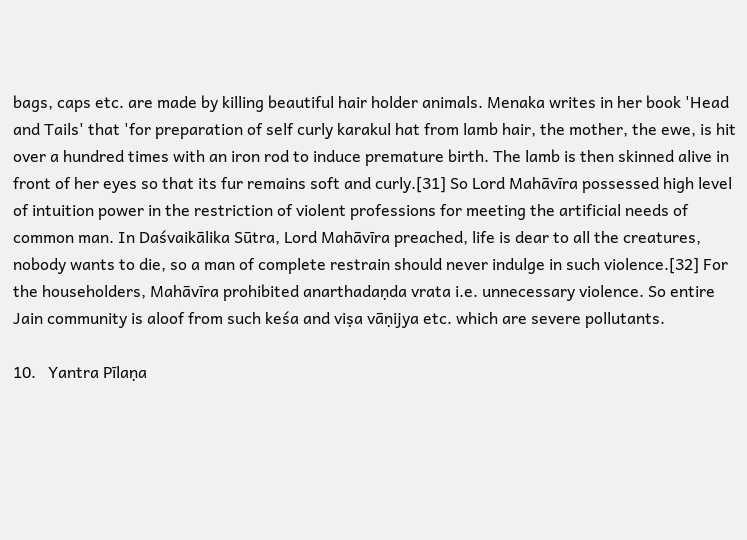bags, caps etc. are made by killing beautiful hair holder animals. Menaka writes in her book 'Head and Tails' that 'for preparation of self curly karakul hat from lamb hair, the mother, the ewe, is hit over a hundred times with an iron rod to induce premature birth. The lamb is then skinned alive in front of her eyes so that its fur remains soft and curly.[31] So Lord Mahāvīra possessed high level of intuition power in the restriction of violent professions for meeting the artificial needs of common man. In Daśvaikālika Sūtra, Lord Mahāvīra preached, life is dear to all the creatures, nobody wants to die, so a man of complete restrain should never indulge in such violence.[32] For the householders, Mahāvīra prohibited anarthadaṇda vrata i.e. unnecessary violence. So entire Jain community is aloof from such keśa and viṣa vāṇijya etc. which are severe pollutants.

10.   Yantra Pīlaṇa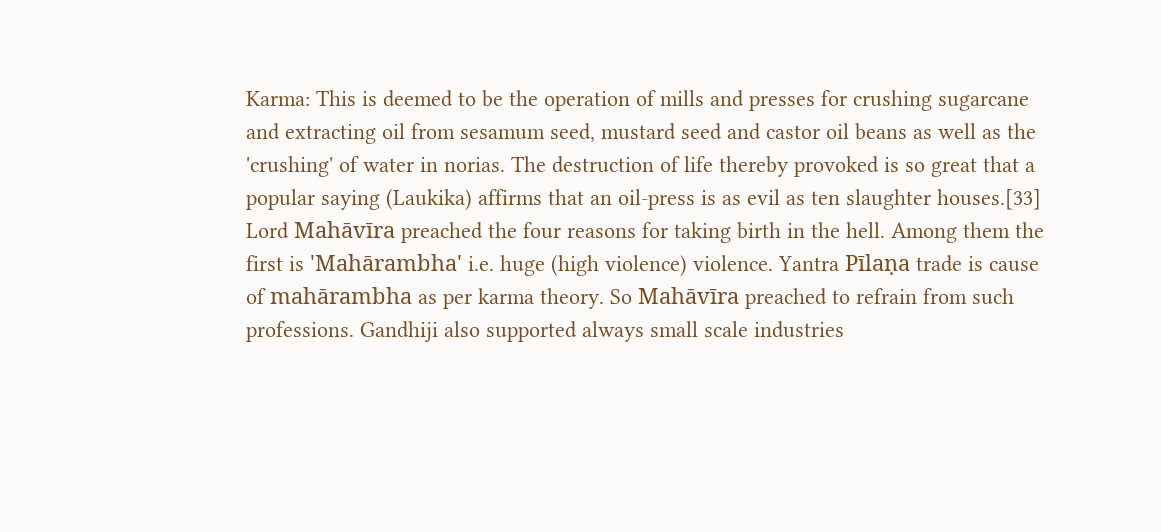Karma: This is deemed to be the operation of mills and presses for crushing sugarcane and extracting oil from sesamum seed, mustard seed and castor oil beans as well as the 'crushing' of water in norias. The destruction of life thereby provoked is so great that a popular saying (Laukika) affirms that an oil-press is as evil as ten slaughter houses.[33] Lord Mahāvīra preached the four reasons for taking birth in the hell. Among them the first is 'Mahārambha' i.e. huge (high violence) violence. Yantra Pīlaṇa trade is cause of mahārambha as per karma theory. So Mahāvīra preached to refrain from such professions. Gandhiji also supported always small scale industries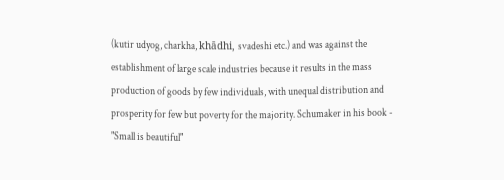(kutir udyog, charkha, khādhi, svadeshi etc.) and was against the establishment of large scale industries because it results in the mass production of goods by few individuals, with unequal distribution and prosperity for few but poverty for the majority. Schumaker in his book - "Small is beautiful"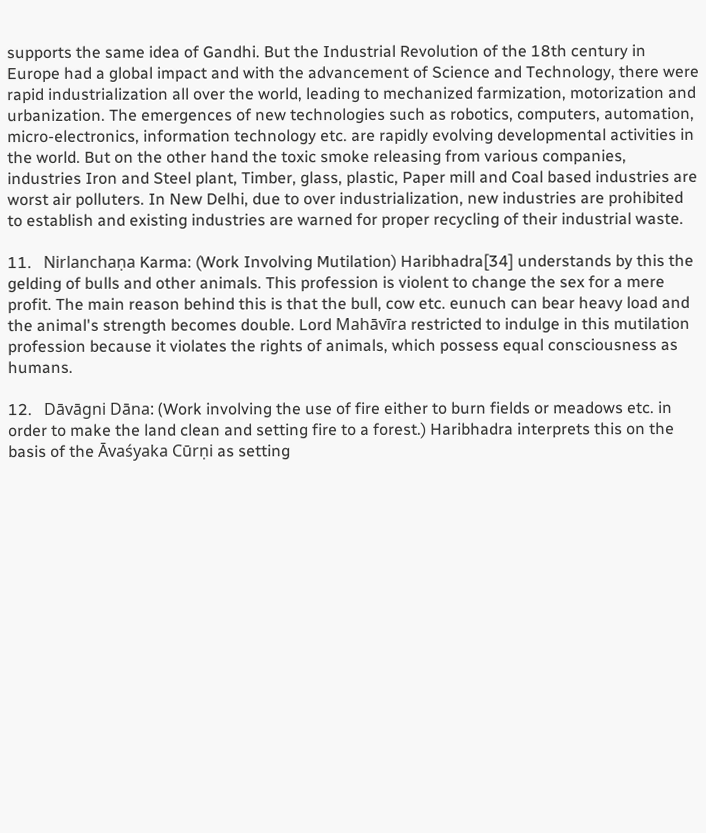supports the same idea of Gandhi. But the Industrial Revolution of the 18th century in Europe had a global impact and with the advancement of Science and Technology, there were rapid industrialization all over the world, leading to mechanized farmization, motorization and urbanization. The emergences of new technologies such as robotics, computers, automation, micro-electronics, information technology etc. are rapidly evolving developmental activities in the world. But on the other hand the toxic smoke releasing from various companies, industries Iron and Steel plant, Timber, glass, plastic, Paper mill and Coal based industries are worst air polluters. In New Delhi, due to over industrialization, new industries are prohibited to establish and existing industries are warned for proper recycling of their industrial waste.

11.   Nirlanchaṇa Karma: (Work Involving Mutilation) Haribhadra[34] understands by this the gelding of bulls and other animals. This profession is violent to change the sex for a mere profit. The main reason behind this is that the bull, cow etc. eunuch can bear heavy load and the animal's strength becomes double. Lord Mahāvīra restricted to indulge in this mutilation profession because it violates the rights of animals, which possess equal consciousness as humans.

12.   Dāvāgni Dāna: (Work involving the use of fire either to burn fields or meadows etc. in order to make the land clean and setting fire to a forest.) Haribhadra interprets this on the basis of the Āvaśyaka Cūrṇi as setting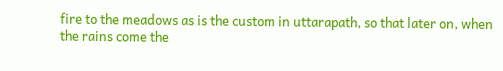fire to the meadows as is the custom in uttarapath, so that later on, when the rains come the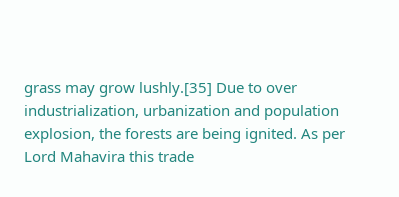grass may grow lushly.[35] Due to over industrialization, urbanization and population explosion, the forests are being ignited. As per Lord Mahavira this trade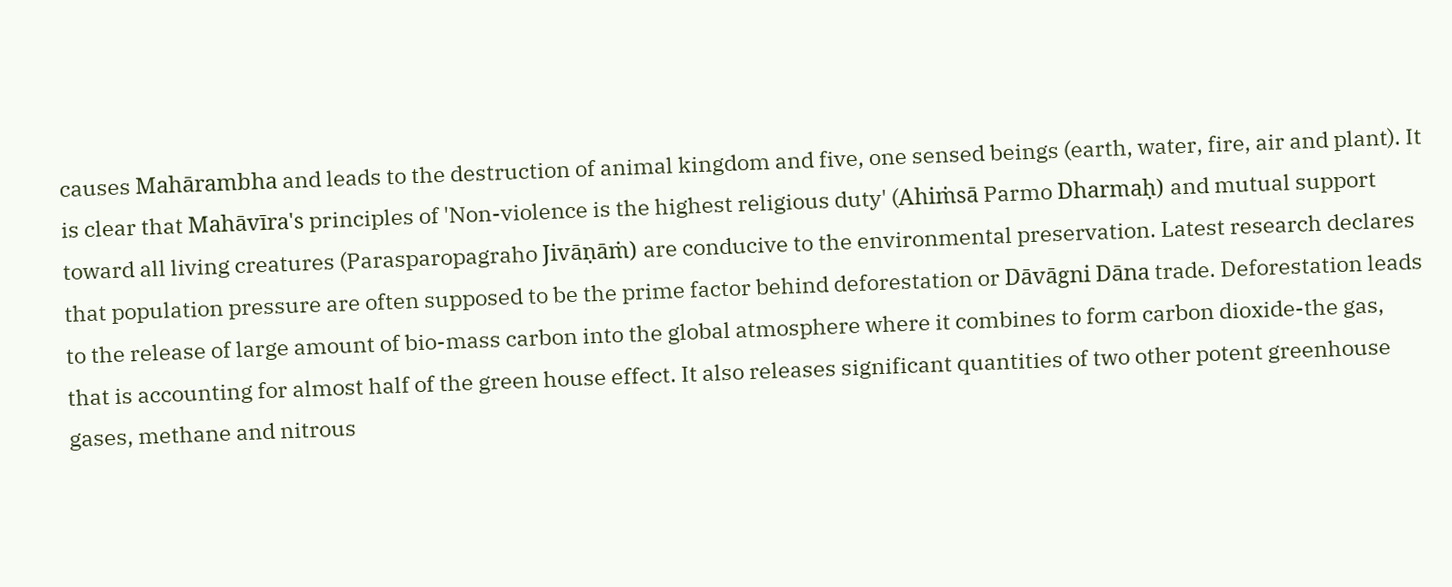causes Mahārambha and leads to the destruction of animal kingdom and five, one sensed beings (earth, water, fire, air and plant). It is clear that Mahāvīra's principles of 'Non-violence is the highest religious duty' (Ahiṁsā Parmo Dharmaḥ) and mutual support toward all living creatures (Parasparopagraho Jivāṇāṁ) are conducive to the environmental preservation. Latest research declares that population pressure are often supposed to be the prime factor behind deforestation or Dāvāgni Dāna trade. Deforestation leads to the release of large amount of bio-mass carbon into the global atmosphere where it combines to form carbon dioxide-the gas, that is accounting for almost half of the green house effect. It also releases significant quantities of two other potent greenhouse gases, methane and nitrous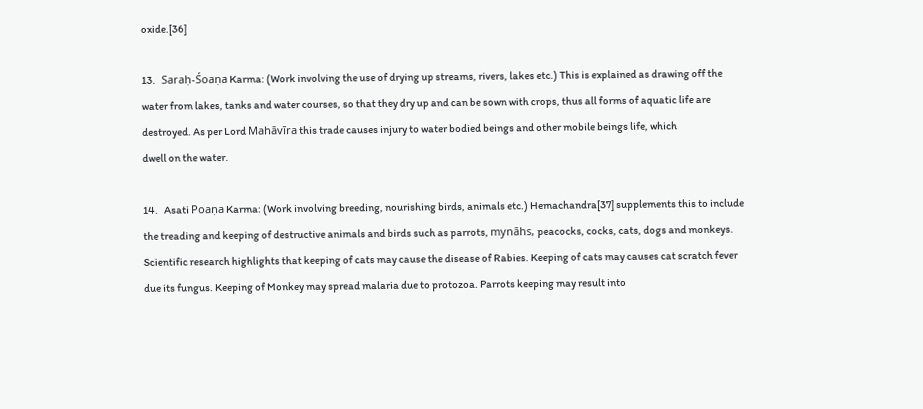oxide.[36]

13.   Saraḥ-Śoaṇa Karma: (Work involving the use of drying up streams, rivers, lakes etc.) This is explained as drawing off the water from lakes, tanks and water courses, so that they dry up and can be sown with crops, thus all forms of aquatic life are destroyed. As per Lord Mahāvīra this trade causes injury to water bodied beings and other mobile beings life, which
dwell on the water.

14.   Asati Poaṇa Karma: (Work involving breeding, nourishing birds, animals etc.) Hemachandra[37] supplements this to include the treading and keeping of destructive animals and birds such as parrots, mynāhs, peacocks, cocks, cats, dogs and monkeys. Scientific research highlights that keeping of cats may cause the disease of Rabies. Keeping of cats may causes cat scratch fever due its fungus. Keeping of Monkey may spread malaria due to protozoa. Parrots keeping may result into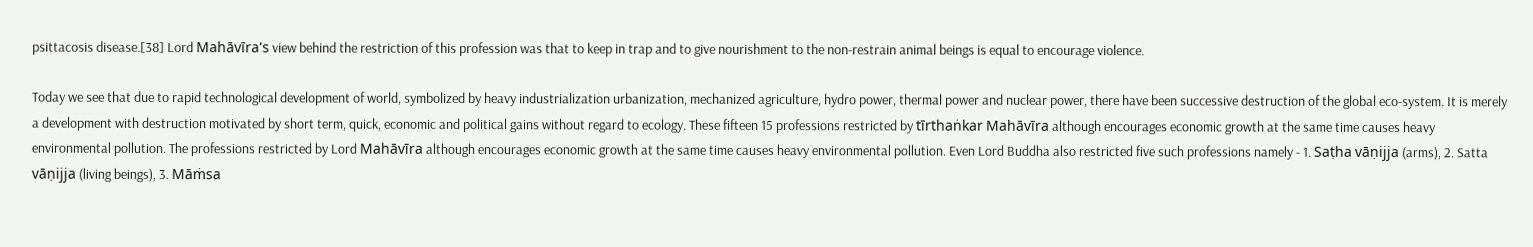psittacosis disease.[38] Lord Mahāvīra's view behind the restriction of this profession was that to keep in trap and to give nourishment to the non-restrain animal beings is equal to encourage violence.

Today we see that due to rapid technological development of world, symbolized by heavy industrialization urbanization, mechanized agriculture, hydro power, thermal power and nuclear power, there have been successive destruction of the global eco-system. It is merely a development with destruction motivated by short term, quick, economic and political gains without regard to ecology. These fifteen 15 professions restricted by tīrthaṅkar Mahāvīra although encourages economic growth at the same time causes heavy environmental pollution. The professions restricted by Lord Mahāvīra although encourages economic growth at the same time causes heavy environmental pollution. Even Lord Buddha also restricted five such professions namely - 1. Saṭha vāṇijja (arms), 2. Satta vāṇijja (living beings), 3. Māṁsa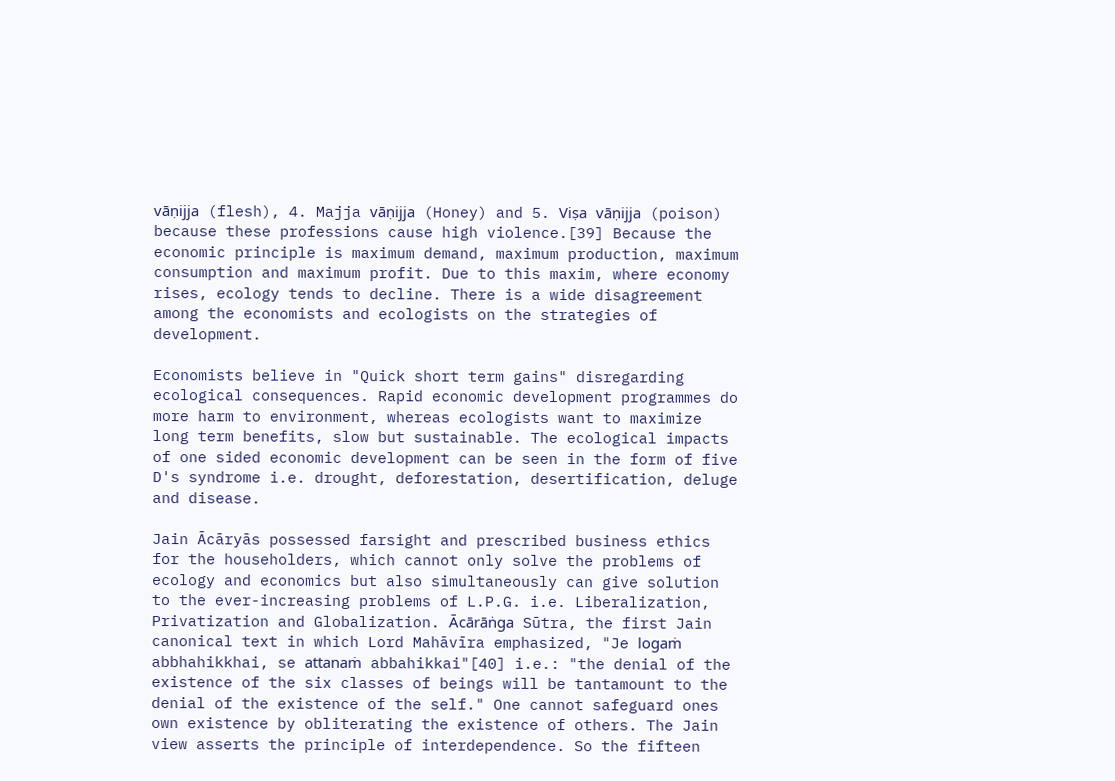vāṇijja (flesh), 4. Majja vāṇijja (Honey) and 5. Viṣa vāṇijja (poison) because these professions cause high violence.[39] Because the economic principle is maximum demand, maximum production, maximum consumption and maximum profit. Due to this maxim, where economy rises, ecology tends to decline. There is a wide disagreement among the economists and ecologists on the strategies of development.

Economists believe in "Quick short term gains" disregarding ecological consequences. Rapid economic development programmes do more harm to environment, whereas ecologists want to maximize long term benefits, slow but sustainable. The ecological impacts of one sided economic development can be seen in the form of five D's syndrome i.e. drought, deforestation, desertification, deluge and disease.

Jain Ācāryās possessed farsight and prescribed business ethics for the householders, which cannot only solve the problems of ecology and economics but also simultaneously can give solution to the ever-increasing problems of L.P.G. i.e. Liberalization, Privatization and Globalization. Ācārāṅga Sūtra, the first Jain canonical text in which Lord Mahāvīra emphasized, "Je logaṁ abbhahikkhai, se attanaṁ abbahikkai"[40] i.e.: "the denial of the existence of the six classes of beings will be tantamount to the denial of the existence of the self." One cannot safeguard ones own existence by obliterating the existence of others. The Jain view asserts the principle of interdependence. So the fifteen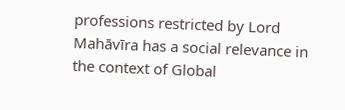professions restricted by Lord Mahāvīra has a social relevance in the context of Global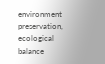environment preservation, ecological balance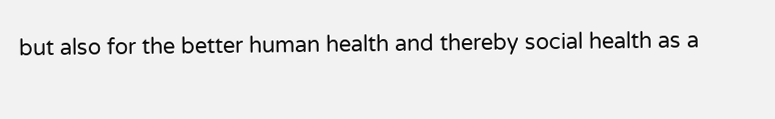but also for the better human health and thereby social health as a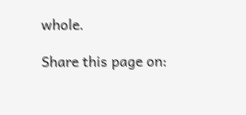whole.

Share this page on: